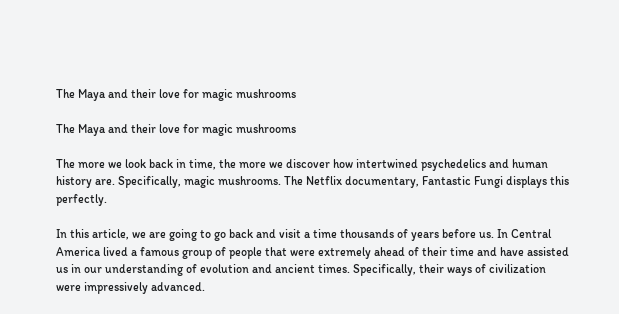The Maya and their love for magic mushrooms

The Maya and their love for magic mushrooms

The more we look back in time, the more we discover how intertwined psychedelics and human history are. Specifically, magic mushrooms. The Netflix documentary, Fantastic Fungi displays this perfectly.

In this article, we are going to go back and visit a time thousands of years before us. In Central America lived a famous group of people that were extremely ahead of their time and have assisted us in our understanding of evolution and ancient times. Specifically, their ways of civilization were impressively advanced.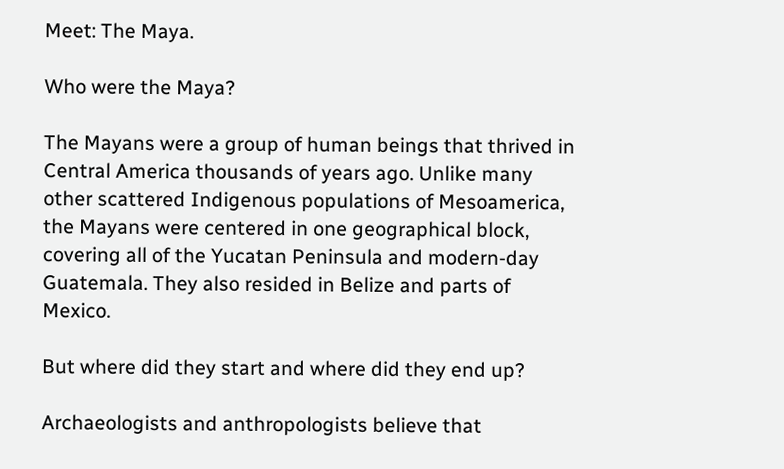Meet: The Maya.

Who were the Maya?

The Mayans were a group of human beings that thrived in Central America thousands of years ago. Unlike many other scattered Indigenous populations of Mesoamerica, the Mayans were centered in one geographical block, covering all of the Yucatan Peninsula and modern-day Guatemala. They also resided in Belize and parts of Mexico.

But where did they start and where did they end up?

Archaeologists and anthropologists believe that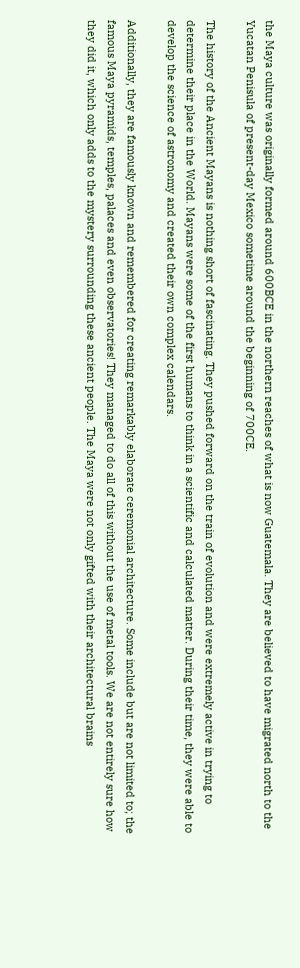the Maya culture was originally formed around 600BCE in the northern reaches of what is now Guatemala. They are believed to have migrated north to the Yucatan Penisula of present-day Mexico sometime around the beginning of 700CE.

The history of the Ancient Mayans is nothing short of fascinating. They pushed forward on the train of evolution and were extremely active in trying to determine their place in the World. Mayans were some of the first humans to think in a scientific and calculated matter. During their time, they were able to develop the science of astronomy and created their own complex calendars.

Additionally, they are famously known and remembered for creating remarkably elaborate ceremonial architecture. Some include but are not limited to; the famous Maya pyramids, temples, palaces and even observatories! They managed to do all of this without the use of metal tools. We are not entirely sure how they did it, which only adds to the mystery surrounding these ancient people. The Maya were not only gifted with their architectural brains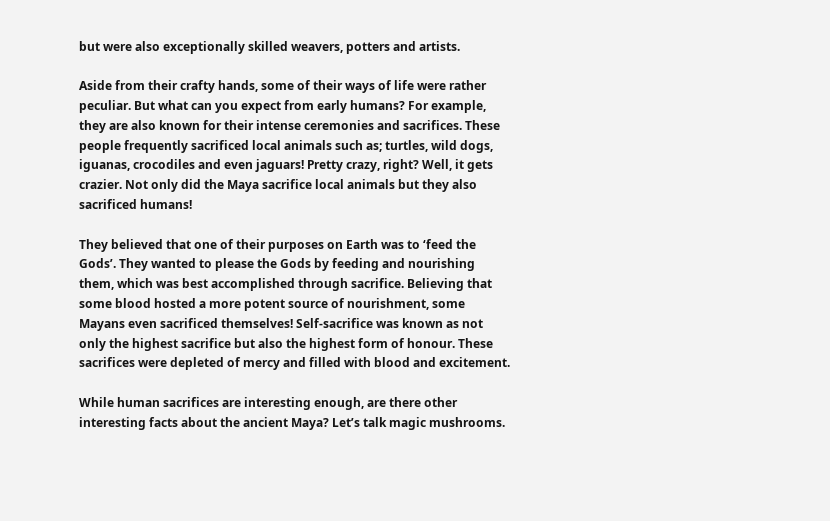but were also exceptionally skilled weavers, potters and artists.

Aside from their crafty hands, some of their ways of life were rather peculiar. But what can you expect from early humans? For example, they are also known for their intense ceremonies and sacrifices. These people frequently sacrificed local animals such as; turtles, wild dogs, iguanas, crocodiles and even jaguars! Pretty crazy, right? Well, it gets crazier. Not only did the Maya sacrifice local animals but they also sacrificed humans!

They believed that one of their purposes on Earth was to ‘feed the Gods’. They wanted to please the Gods by feeding and nourishing them, which was best accomplished through sacrifice. Believing that some blood hosted a more potent source of nourishment, some Mayans even sacrificed themselves! Self-sacrifice was known as not only the highest sacrifice but also the highest form of honour. These sacrifices were depleted of mercy and filled with blood and excitement.

While human sacrifices are interesting enough, are there other interesting facts about the ancient Maya? Let’s talk magic mushrooms.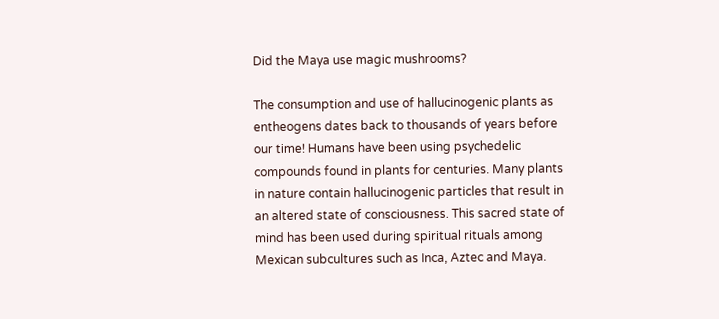Did the Maya use magic mushrooms?

The consumption and use of hallucinogenic plants as entheogens dates back to thousands of years before our time! Humans have been using psychedelic compounds found in plants for centuries. Many plants in nature contain hallucinogenic particles that result in an altered state of consciousness. This sacred state of mind has been used during spiritual rituals among Mexican subcultures such as Inca, Aztec and Maya.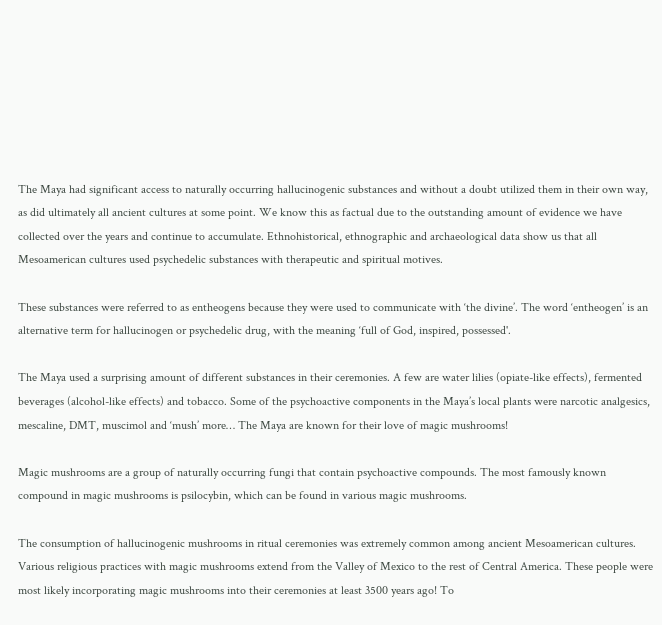The Maya had significant access to naturally occurring hallucinogenic substances and without a doubt utilized them in their own way, as did ultimately all ancient cultures at some point. We know this as factual due to the outstanding amount of evidence we have collected over the years and continue to accumulate. Ethnohistorical, ethnographic and archaeological data show us that all Mesoamerican cultures used psychedelic substances with therapeutic and spiritual motives.

These substances were referred to as entheogens because they were used to communicate with ‘the divine’. The word ‘entheogen’ is an alternative term for hallucinogen or psychedelic drug, with the meaning ‘full of God, inspired, possessed'.

The Maya used a surprising amount of different substances in their ceremonies. A few are water lilies (opiate-like effects), fermented beverages (alcohol-like effects) and tobacco. Some of the psychoactive components in the Maya’s local plants were narcotic analgesics, mescaline, DMT, muscimol and ‘mush’ more… The Maya are known for their love of magic mushrooms!

Magic mushrooms are a group of naturally occurring fungi that contain psychoactive compounds. The most famously known compound in magic mushrooms is psilocybin, which can be found in various magic mushrooms.

The consumption of hallucinogenic mushrooms in ritual ceremonies was extremely common among ancient Mesoamerican cultures. Various religious practices with magic mushrooms extend from the Valley of Mexico to the rest of Central America. These people were most likely incorporating magic mushrooms into their ceremonies at least 3500 years ago! To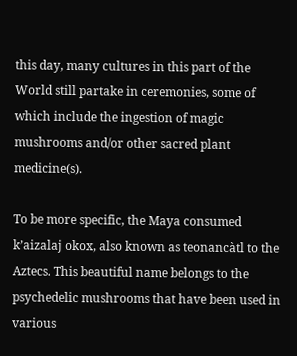this day, many cultures in this part of the World still partake in ceremonies, some of which include the ingestion of magic mushrooms and/or other sacred plant medicine(s).

To be more specific, the Maya consumed k’aizalaj okox, also known as teonancàtl to the Aztecs. This beautiful name belongs to the psychedelic mushrooms that have been used in various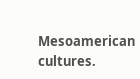Mesoamerican cultures.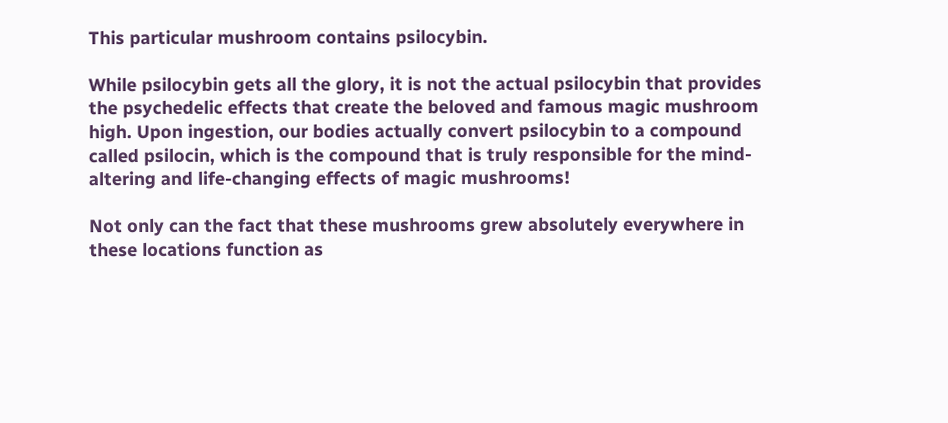This particular mushroom contains psilocybin.

While psilocybin gets all the glory, it is not the actual psilocybin that provides the psychedelic effects that create the beloved and famous magic mushroom high. Upon ingestion, our bodies actually convert psilocybin to a compound called psilocin, which is the compound that is truly responsible for the mind-altering and life-changing effects of magic mushrooms!

Not only can the fact that these mushrooms grew absolutely everywhere in these locations function as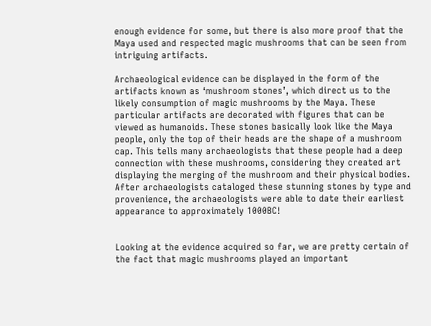enough evidence for some, but there is also more proof that the Maya used and respected magic mushrooms that can be seen from intriguing artifacts.

Archaeological evidence can be displayed in the form of the artifacts known as ‘mushroom stones’, which direct us to the likely consumption of magic mushrooms by the Maya. These particular artifacts are decorated with figures that can be viewed as humanoids. These stones basically look like the Maya people, only the top of their heads are the shape of a mushroom cap. This tells many archaeologists that these people had a deep connection with these mushrooms, considering they created art displaying the merging of the mushroom and their physical bodies. After archaeologists cataloged these stunning stones by type and provenience, the archaeologists were able to date their earliest appearance to approximately 1000BC!


Looking at the evidence acquired so far, we are pretty certain of the fact that magic mushrooms played an important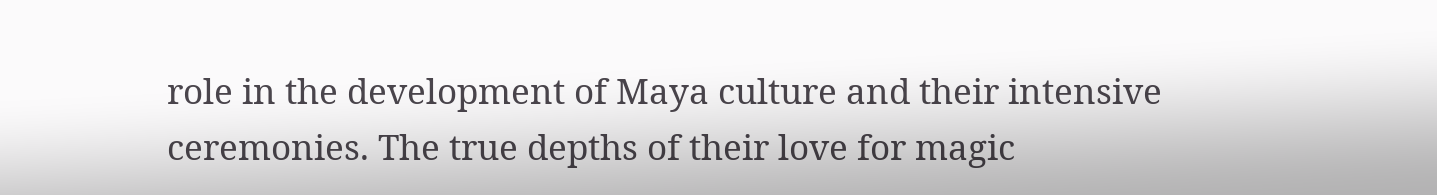role in the development of Maya culture and their intensive ceremonies. The true depths of their love for magic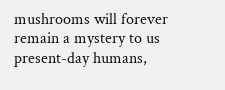mushrooms will forever remain a mystery to us present-day humans,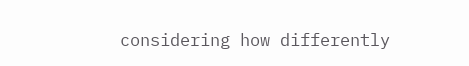considering how differently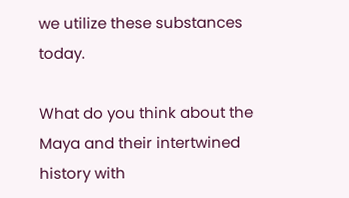we utilize these substances today.

What do you think about the Maya and their intertwined history with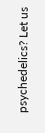psychedelics? Let us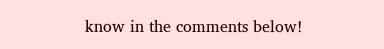know in the comments below!